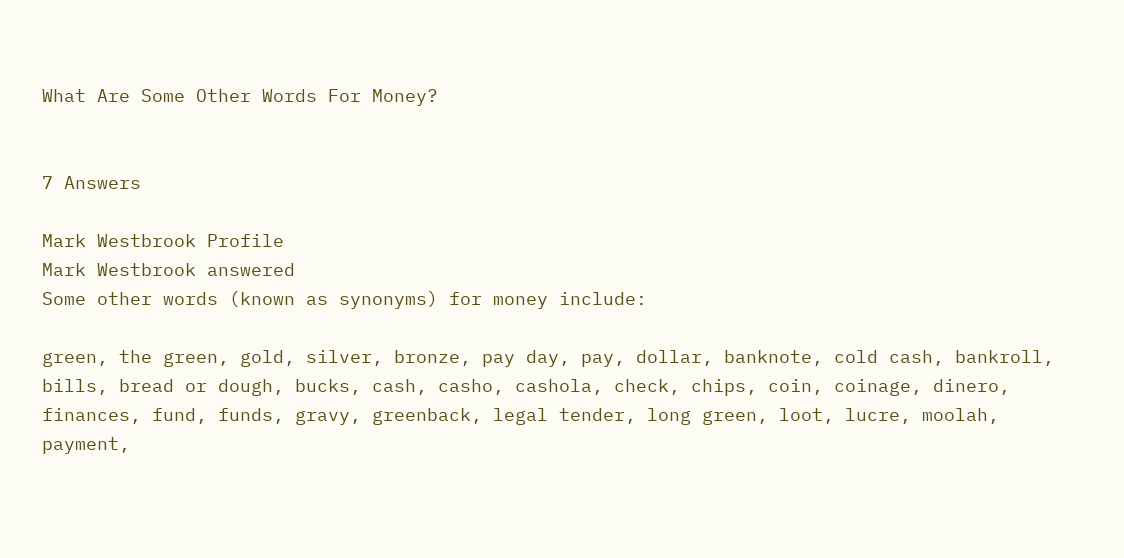What Are Some Other Words For Money?


7 Answers

Mark Westbrook Profile
Mark Westbrook answered
Some other words (known as synonyms) for money include:

green, the green, gold, silver, bronze, pay day, pay, dollar, banknote, cold cash, bankroll, bills, bread or dough, bucks, cash, casho, cashola, check, chips, coin, coinage, dinero, finances, fund, funds, gravy, greenback, legal tender, long green, loot, lucre, moolah, payment,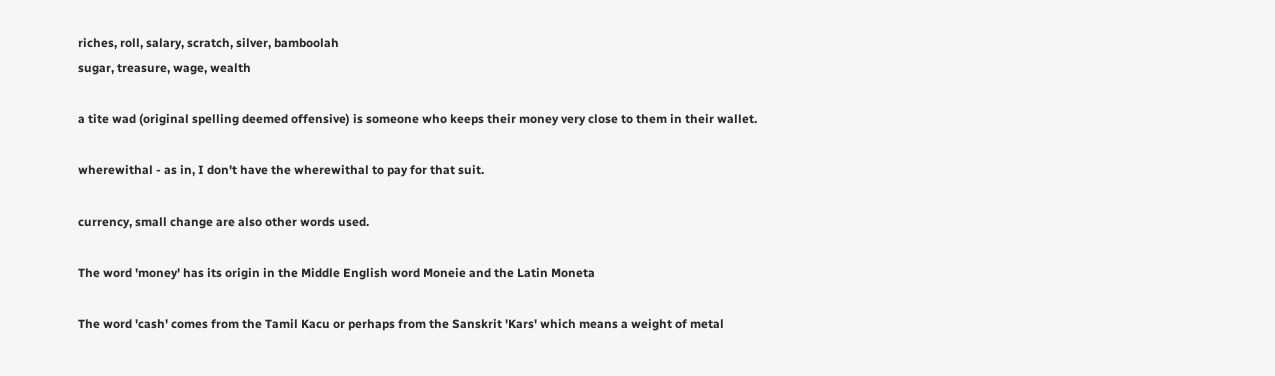riches, roll, salary, scratch, silver, bamboolah
sugar, treasure, wage, wealth

a tite wad (original spelling deemed offensive) is someone who keeps their money very close to them in their wallet.

wherewithal - as in, I don't have the wherewithal to pay for that suit.

currency, small change are also other words used.

The word 'money' has its origin in the Middle English word Moneie and the Latin Moneta

The word 'cash' comes from the Tamil Kacu or perhaps from the Sanskrit 'Kars' which means a weight of metal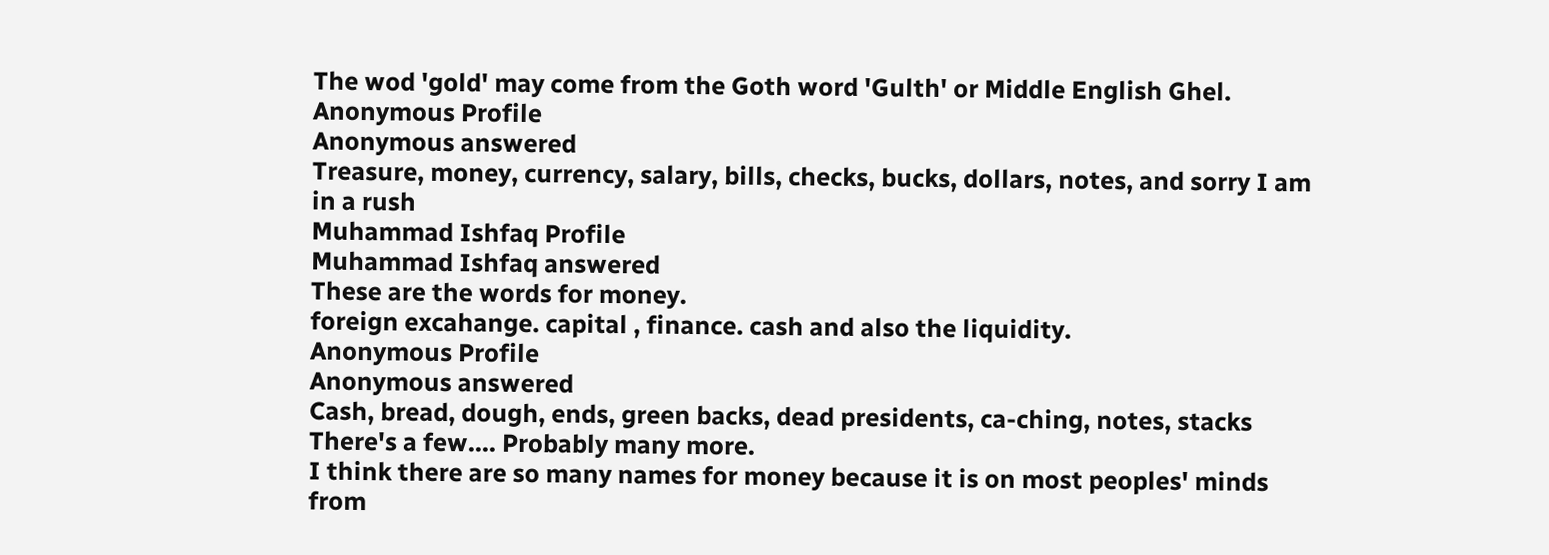The wod 'gold' may come from the Goth word 'Gulth' or Middle English Ghel.
Anonymous Profile
Anonymous answered
Treasure, money, currency, salary, bills, checks, bucks, dollars, notes, and sorry I am in a rush
Muhammad Ishfaq Profile
Muhammad Ishfaq answered
These are the words for money.
foreign excahange. capital , finance. cash and also the liquidity.
Anonymous Profile
Anonymous answered
Cash, bread, dough, ends, green backs, dead presidents, ca-ching, notes, stacks
There's a few.... Probably many more.
I think there are so many names for money because it is on most peoples' minds from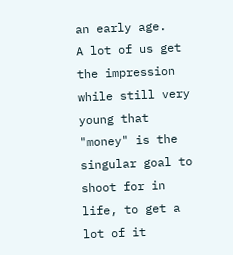an early age.
A lot of us get the impression while still very young that "money" is the singular goal to shoot for in life, to get a lot of it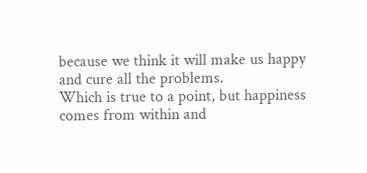because we think it will make us happy and cure all the problems.
Which is true to a point, but happiness comes from within and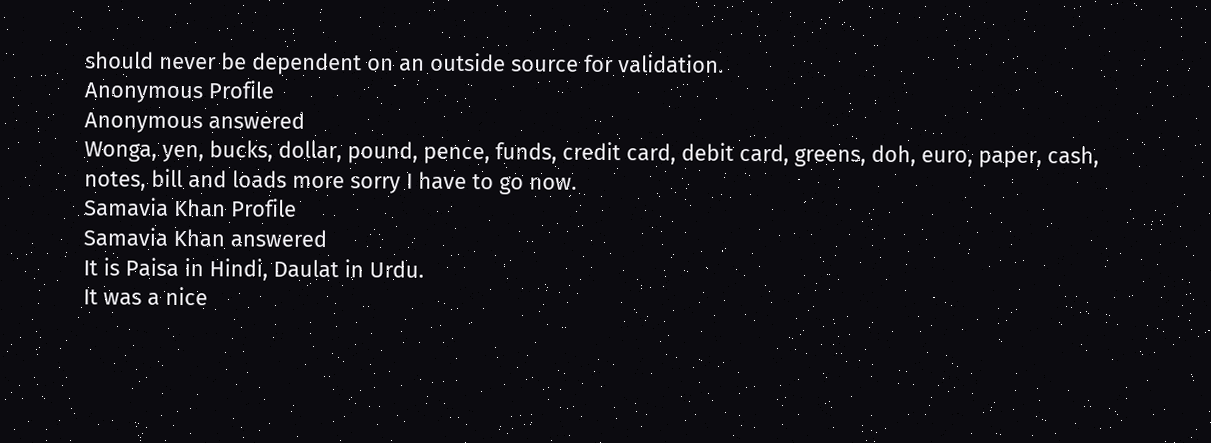should never be dependent on an outside source for validation.
Anonymous Profile
Anonymous answered
Wonga, yen, bucks, dollar, pound, pence, funds, credit card, debit card, greens, doh, euro, paper, cash, notes, bill and loads more sorry I have to go now.
Samavia Khan Profile
Samavia Khan answered
It is Paisa in Hindi, Daulat in Urdu.
It was a nice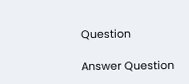Question

Answer Question